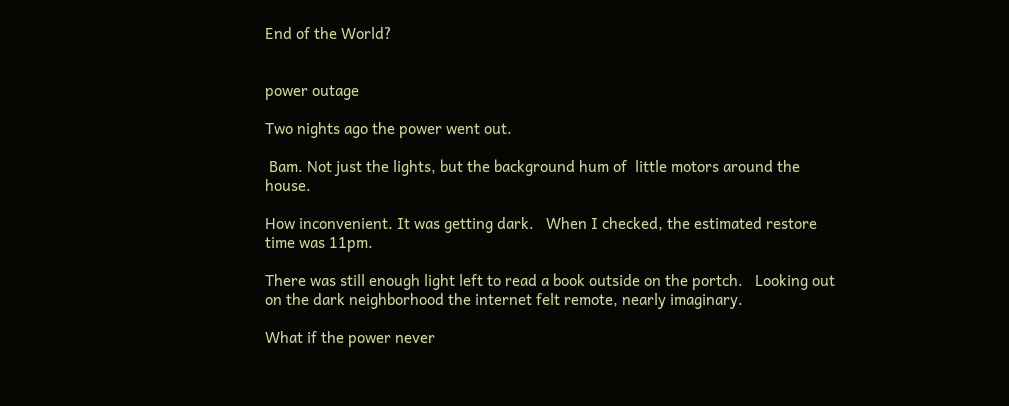End of the World?


power outage

Two nights ago the power went out.

 Bam. Not just the lights, but the background hum of  little motors around the house.

How inconvenient. It was getting dark.   When I checked, the estimated restore time was 11pm.

There was still enough light left to read a book outside on the portch.   Looking out on the dark neighborhood the internet felt remote, nearly imaginary.

What if the power never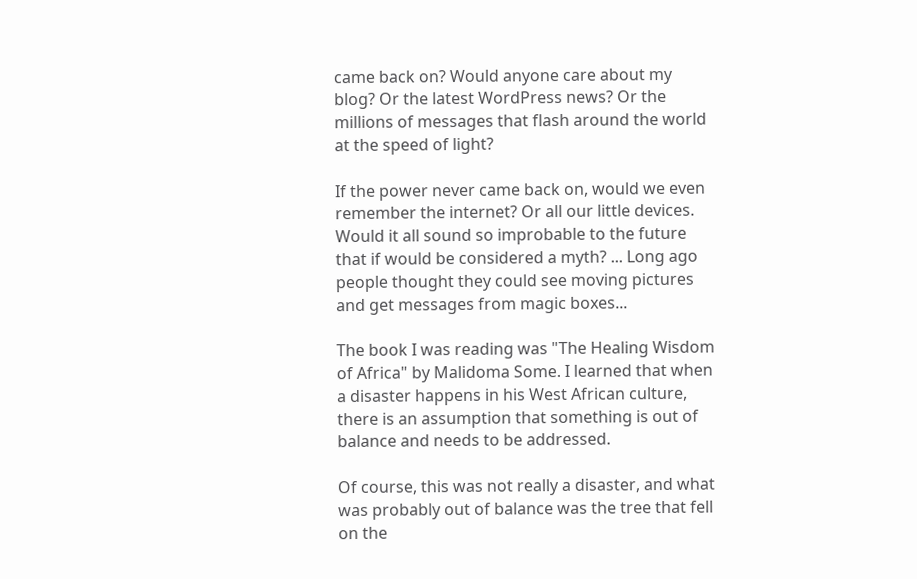came back on? Would anyone care about my blog? Or the latest WordPress news? Or the millions of messages that flash around the world at the speed of light?

If the power never came back on, would we even remember the internet? Or all our little devices. Would it all sound so improbable to the future that if would be considered a myth? ... Long ago people thought they could see moving pictures and get messages from magic boxes...

The book I was reading was "The Healing Wisdom of Africa" by Malidoma Some. I learned that when a disaster happens in his West African culture, there is an assumption that something is out of balance and needs to be addressed.

Of course, this was not really a disaster, and what was probably out of balance was the tree that fell on the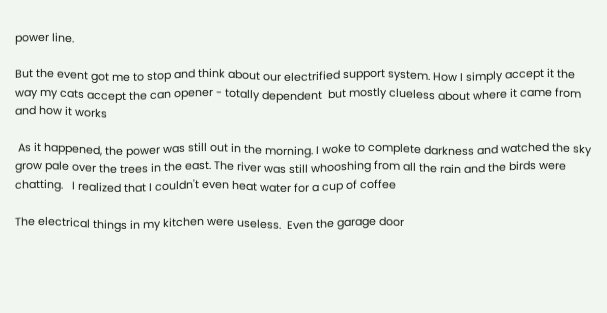power line.

But the event got me to stop and think about our electrified support system. How I simply accept it the way my cats accept the can opener - totally dependent  but mostly clueless about where it came from and how it works

 As it happened, the power was still out in the morning. I woke to complete darkness and watched the sky grow pale over the trees in the east. The river was still whooshing from all the rain and the birds were chatting.   I realized that I couldn't even heat water for a cup of coffee

The electrical things in my kitchen were useless.  Even the garage door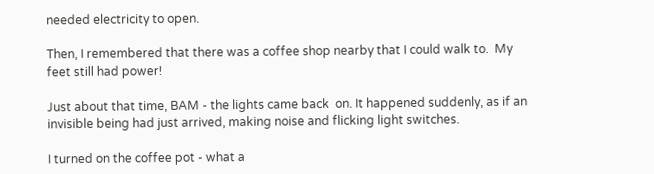needed electricity to open.

Then, I remembered that there was a coffee shop nearby that I could walk to.  My feet still had power!

Just about that time, BAM - the lights came back  on. It happened suddenly, as if an invisible being had just arrived, making noise and flicking light switches.

I turned on the coffee pot - what a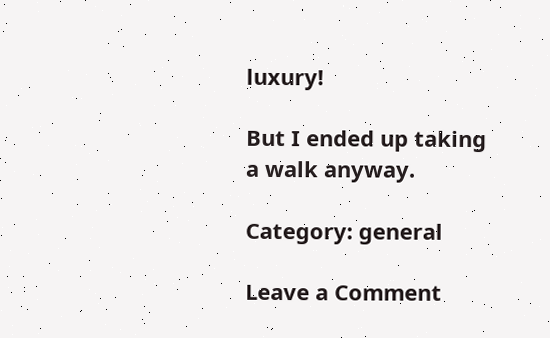luxury!

But I ended up taking a walk anyway.

Category: general

Leave a Comment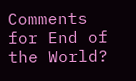Comments for End of the World?